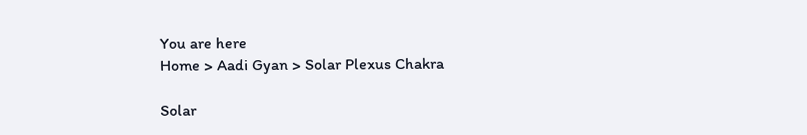You are here
Home > Aadi Gyan > Solar Plexus Chakra

Solar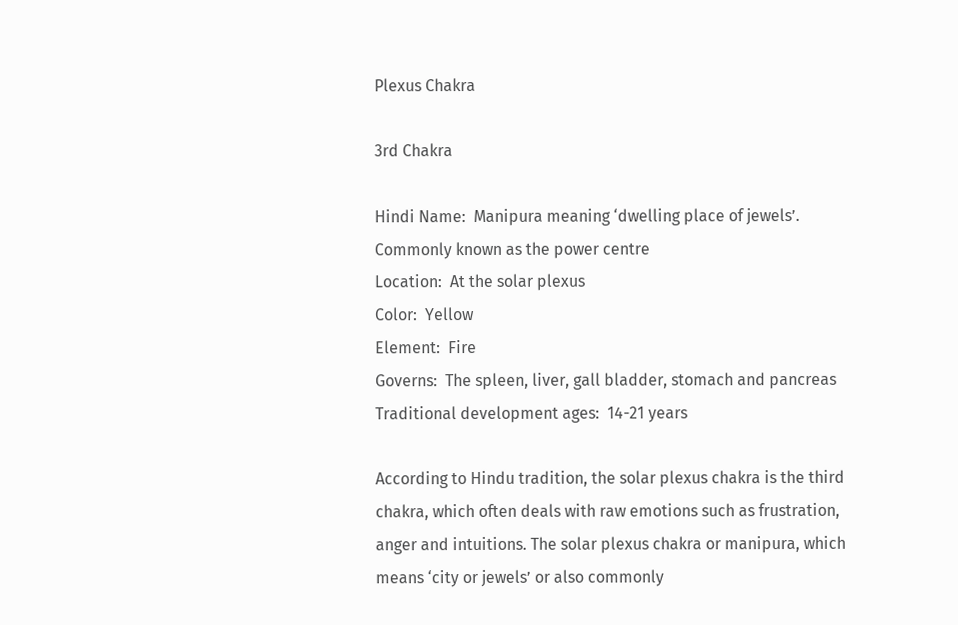Plexus Chakra

3rd Chakra

Hindi Name:  Manipura meaning ‘dwelling place of jewels’.  Commonly known as the power centre
Location:  At the solar plexus
Color:  Yellow
Element:  Fire
Governs:  The spleen, liver, gall bladder, stomach and pancreas
Traditional development ages:  14-21 years

According to Hindu tradition, the solar plexus chakra is the third chakra, which often deals with raw emotions such as frustration, anger and intuitions. The solar plexus chakra or manipura, which means ‘city or jewels’ or also commonly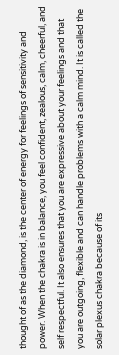thought of as the diamond, is the center of energy for feelings of sensitivity and power. When the chakra is in balance, you feel confident, zealous, calm, cheerful, and self respectful. It also ensures that you are expressive about your feelings and that you are outgoing, flexible and can handle problems with a calm mind. It is called the solar plexus chakra because of its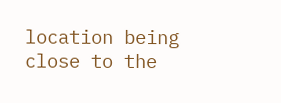location being close to the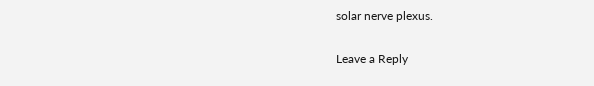solar nerve plexus.

Leave a Reply